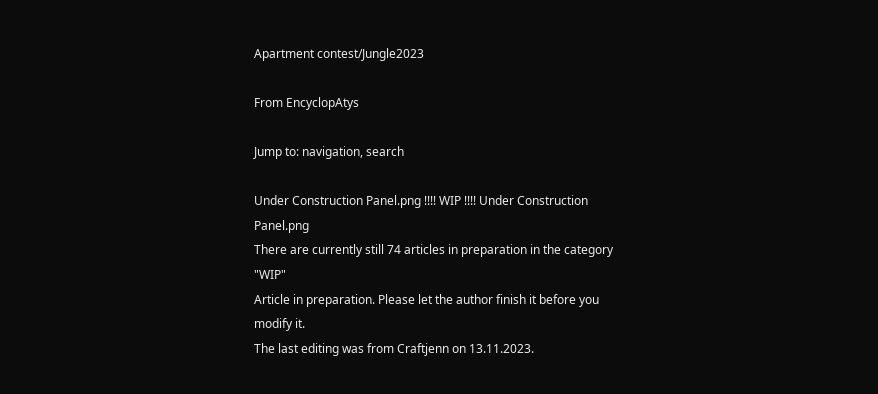Apartment contest/Jungle2023

From EncyclopAtys

Jump to: navigation, search

Under Construction Panel.png !!!! WIP !!!! Under Construction Panel.png
There are currently still 74 articles in preparation in the category "WIP"
Article in preparation. Please let the author finish it before you modify it.
The last editing was from Craftjenn on 13.11.2023.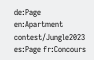de:Page en:Apartment contest/Jungle2023 es:Page fr:Concours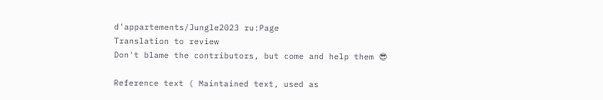d'appartements/Jungle2023 ru:Page
Translation to review
Don't blame the contributors, but come and help them 😎

Reference text ( Maintained text, used as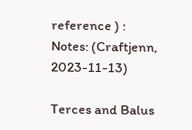reference ) :
Notes: (Craftjenn, 2023-11-13)

Terces and Balus